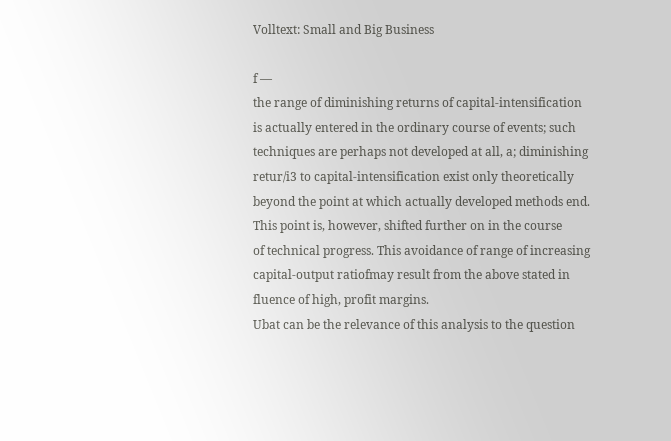Volltext: Small and Big Business

f —
the range of diminishing returns of capital-intensification
is actually entered in the ordinary course of events; such
techniques are perhaps not developed at all, a; diminishing
retur/i3 to capital-intensification exist only theoretically
beyond the point at which actually developed methods end.
This point is, however, shifted further on in the course
of technical progress. This avoidance of range of increasing
capital-output ratiofmay result from the above stated in
fluence of high, profit margins.
Ubat can be the relevance of this analysis to the question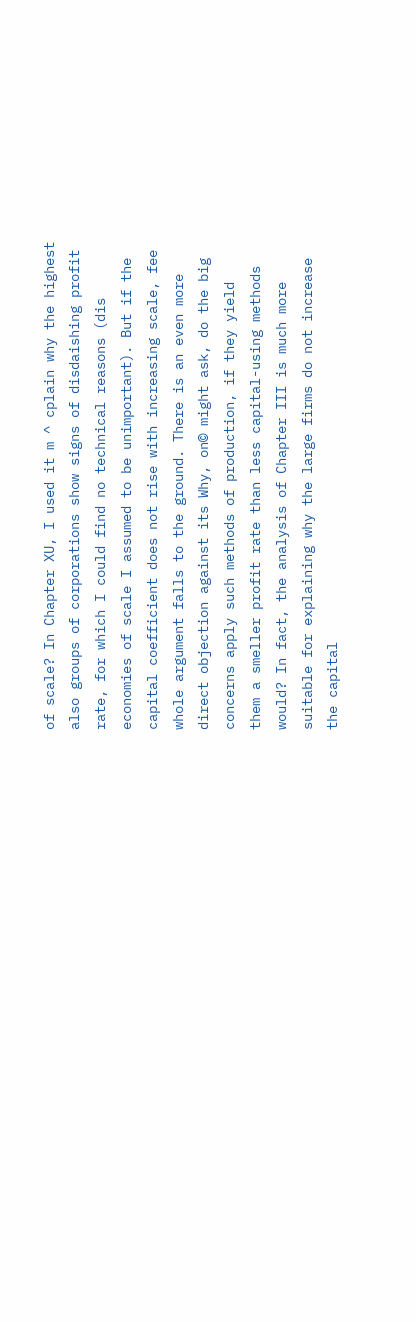of scale? In Chapter XU, I used it m ^ cplain why the highest
also groups of corporations show signs of disdaishing profit
rate, for which I could find no technical reasons (dis
economies of scale I assumed to be unimportant). But if the
capital coefficient does not rise with increasing scale, fee
whole argument falls to the ground. There is an even more
direct objection against its Why, on© might ask, do the big
concerns apply such methods of production, if they yield
them a smeller profit rate than less capital-using methods
would? In fact, the analysis of Chapter III is much more
suitable for explaining why the large firms do not increase
the capital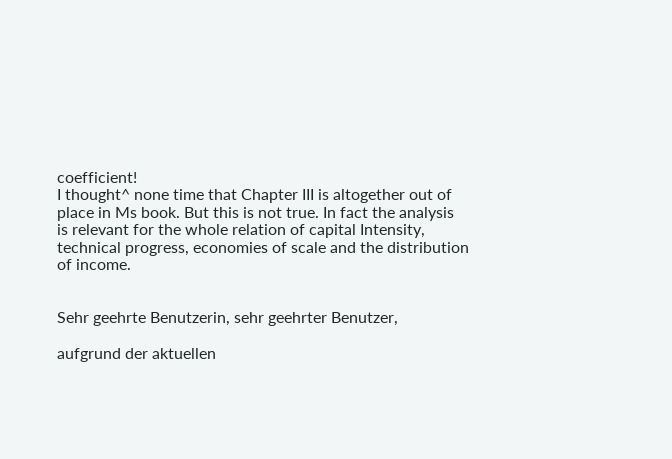coefficient!
I thought^ none time that Chapter III is altogether out of
place in Ms book. But this is not true. In fact the analysis
is relevant for the whole relation of capital Intensity,
technical progress, economies of scale and the distribution
of income.


Sehr geehrte Benutzerin, sehr geehrter Benutzer,

aufgrund der aktuellen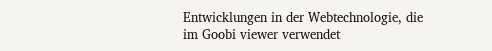Entwicklungen in der Webtechnologie, die im Goobi viewer verwendet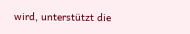wird, unterstützt die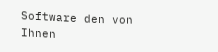Software den von Ihnen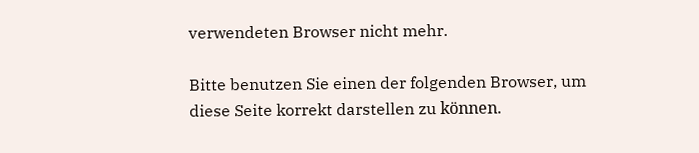verwendeten Browser nicht mehr.

Bitte benutzen Sie einen der folgenden Browser, um diese Seite korrekt darstellen zu können.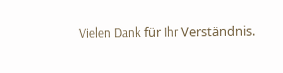Vielen Dank für Ihr Verständnis.